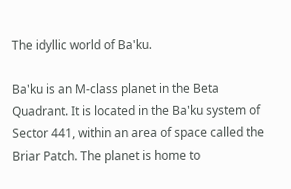The idyllic world of Ba'ku.

Ba'ku is an M-class planet in the Beta Quadrant. It is located in the Ba'ku system of Sector 441, within an area of space called the Briar Patch. The planet is home to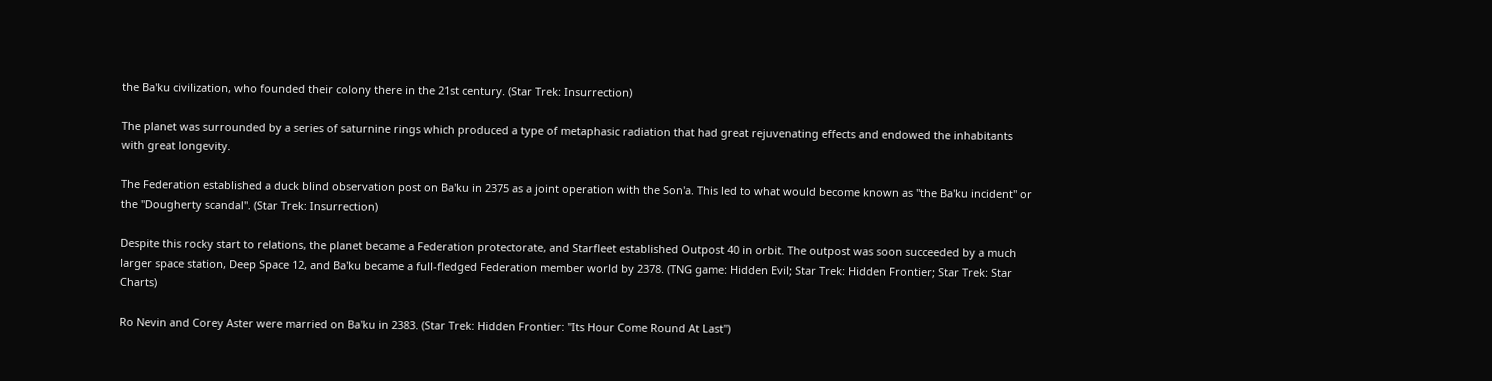the Ba'ku civilization, who founded their colony there in the 21st century. (Star Trek: Insurrection)

The planet was surrounded by a series of saturnine rings which produced a type of metaphasic radiation that had great rejuvenating effects and endowed the inhabitants with great longevity.

The Federation established a duck blind observation post on Ba'ku in 2375 as a joint operation with the Son'a. This led to what would become known as "the Ba'ku incident" or the "Dougherty scandal". (Star Trek: Insurrection)

Despite this rocky start to relations, the planet became a Federation protectorate, and Starfleet established Outpost 40 in orbit. The outpost was soon succeeded by a much larger space station, Deep Space 12, and Ba'ku became a full-fledged Federation member world by 2378. (TNG game: Hidden Evil; Star Trek: Hidden Frontier; Star Trek: Star Charts)

Ro Nevin and Corey Aster were married on Ba'ku in 2383. (Star Trek: Hidden Frontier: "Its Hour Come Round At Last")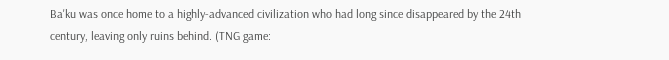Ba'ku was once home to a highly-advanced civilization who had long since disappeared by the 24th century, leaving only ruins behind. (TNG game: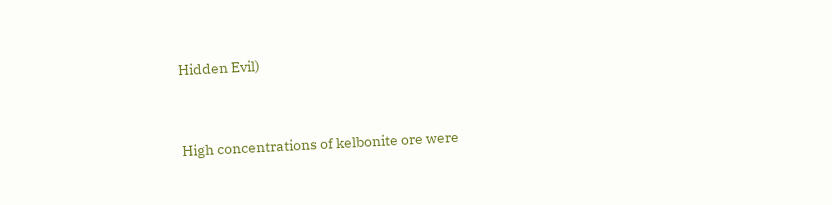Hidden Evil)


High concentrations of kelbonite ore were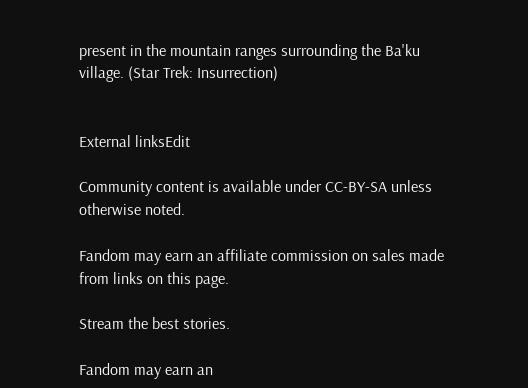present in the mountain ranges surrounding the Ba'ku village. (Star Trek: Insurrection)


External linksEdit

Community content is available under CC-BY-SA unless otherwise noted.

Fandom may earn an affiliate commission on sales made from links on this page.

Stream the best stories.

Fandom may earn an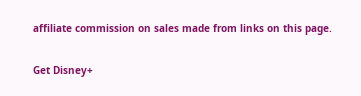affiliate commission on sales made from links on this page.

Get Disney+